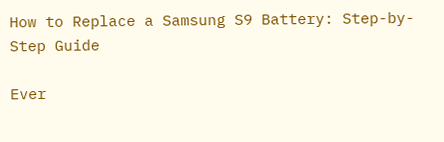How to Replace a Samsung S9 Battery: Step-by-Step Guide

Ever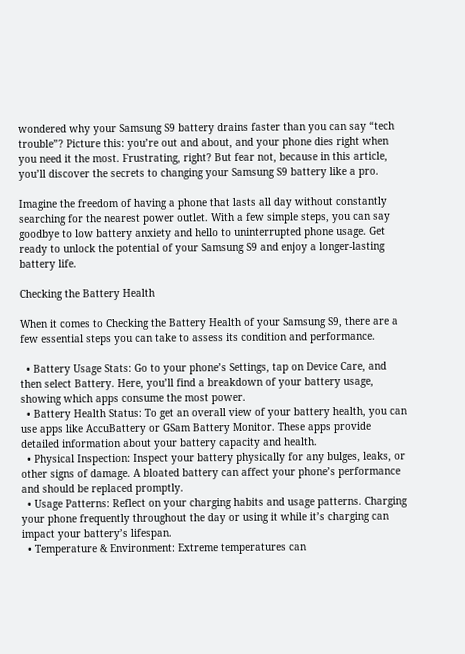wondered why your Samsung S9 battery drains faster than you can say “tech trouble”? Picture this: you’re out and about, and your phone dies right when you need it the most. Frustrating, right? But fear not, because in this article, you’ll discover the secrets to changing your Samsung S9 battery like a pro.

Imagine the freedom of having a phone that lasts all day without constantly searching for the nearest power outlet. With a few simple steps, you can say goodbye to low battery anxiety and hello to uninterrupted phone usage. Get ready to unlock the potential of your Samsung S9 and enjoy a longer-lasting battery life.

Checking the Battery Health

When it comes to Checking the Battery Health of your Samsung S9, there are a few essential steps you can take to assess its condition and performance.

  • Battery Usage Stats: Go to your phone’s Settings, tap on Device Care, and then select Battery. Here, you’ll find a breakdown of your battery usage, showing which apps consume the most power.
  • Battery Health Status: To get an overall view of your battery health, you can use apps like AccuBattery or GSam Battery Monitor. These apps provide detailed information about your battery capacity and health.
  • Physical Inspection: Inspect your battery physically for any bulges, leaks, or other signs of damage. A bloated battery can affect your phone’s performance and should be replaced promptly.
  • Usage Patterns: Reflect on your charging habits and usage patterns. Charging your phone frequently throughout the day or using it while it’s charging can impact your battery’s lifespan.
  • Temperature & Environment: Extreme temperatures can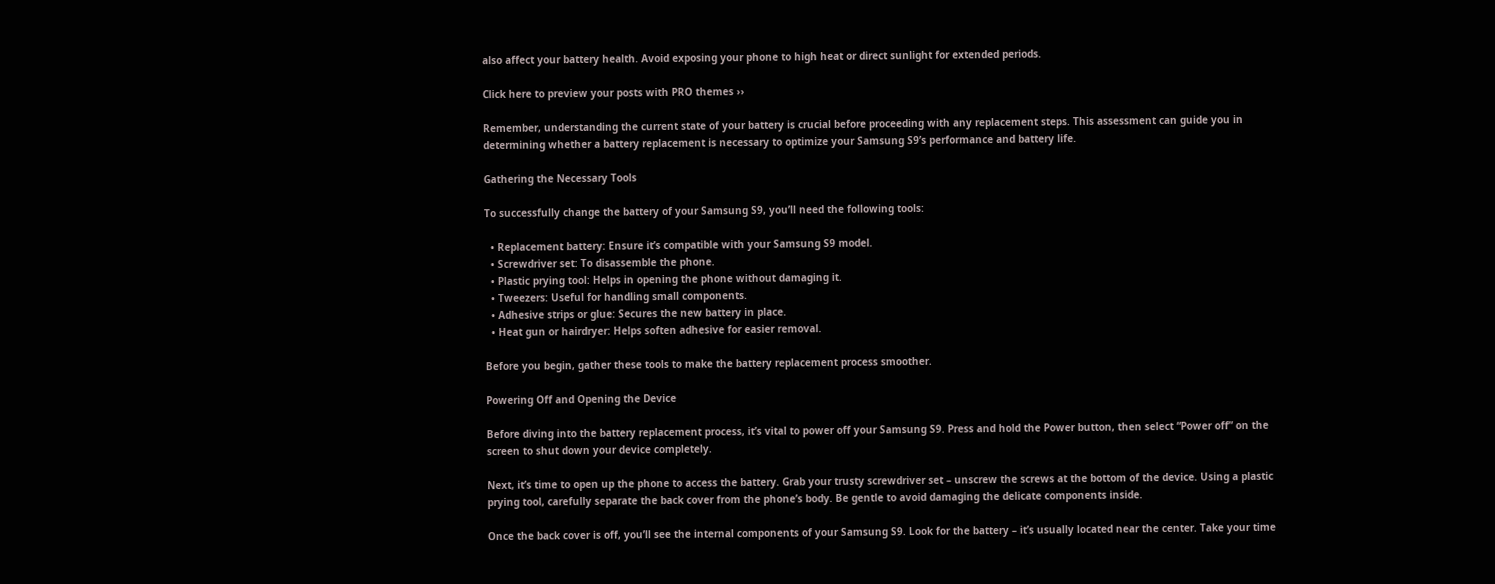also affect your battery health. Avoid exposing your phone to high heat or direct sunlight for extended periods.

Click here to preview your posts with PRO themes ››

Remember, understanding the current state of your battery is crucial before proceeding with any replacement steps. This assessment can guide you in determining whether a battery replacement is necessary to optimize your Samsung S9’s performance and battery life.

Gathering the Necessary Tools

To successfully change the battery of your Samsung S9, you’ll need the following tools:

  • Replacement battery: Ensure it’s compatible with your Samsung S9 model.
  • Screwdriver set: To disassemble the phone.
  • Plastic prying tool: Helps in opening the phone without damaging it.
  • Tweezers: Useful for handling small components.
  • Adhesive strips or glue: Secures the new battery in place.
  • Heat gun or hairdryer: Helps soften adhesive for easier removal.

Before you begin, gather these tools to make the battery replacement process smoother.

Powering Off and Opening the Device

Before diving into the battery replacement process, it’s vital to power off your Samsung S9. Press and hold the Power button, then select “Power off” on the screen to shut down your device completely.

Next, it’s time to open up the phone to access the battery. Grab your trusty screwdriver set – unscrew the screws at the bottom of the device. Using a plastic prying tool, carefully separate the back cover from the phone’s body. Be gentle to avoid damaging the delicate components inside.

Once the back cover is off, you’ll see the internal components of your Samsung S9. Look for the battery – it’s usually located near the center. Take your time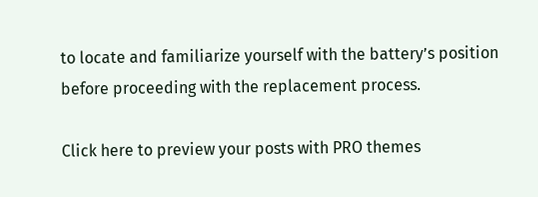to locate and familiarize yourself with the battery’s position before proceeding with the replacement process.

Click here to preview your posts with PRO themes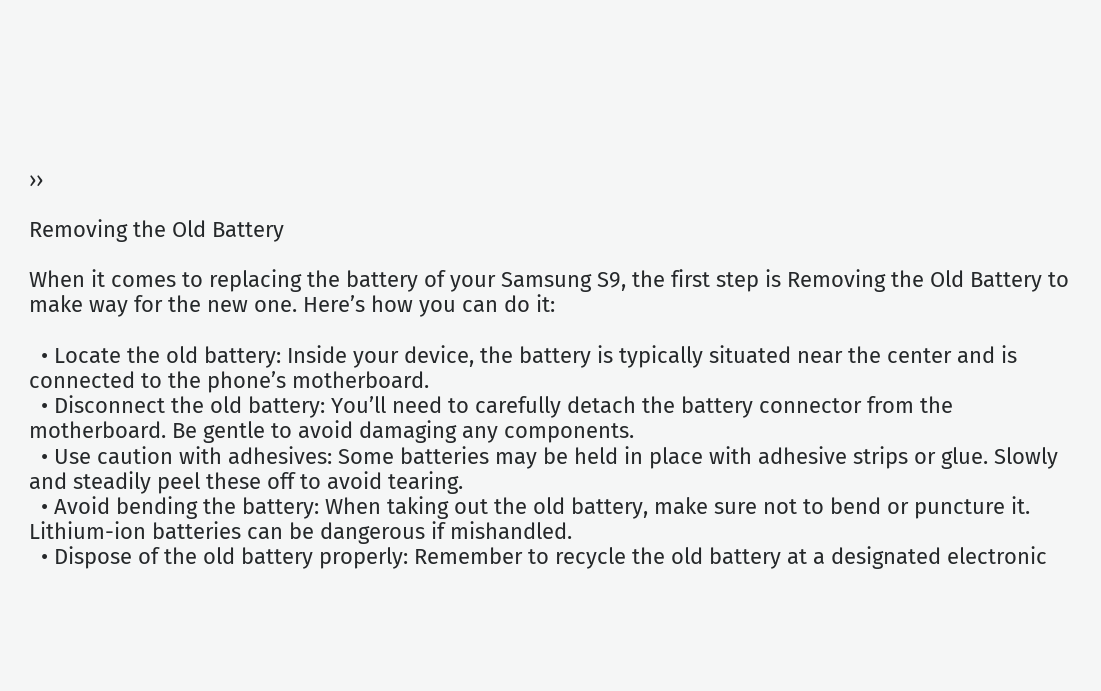››

Removing the Old Battery

When it comes to replacing the battery of your Samsung S9, the first step is Removing the Old Battery to make way for the new one. Here’s how you can do it:

  • Locate the old battery: Inside your device, the battery is typically situated near the center and is connected to the phone’s motherboard.
  • Disconnect the old battery: You’ll need to carefully detach the battery connector from the motherboard. Be gentle to avoid damaging any components.
  • Use caution with adhesives: Some batteries may be held in place with adhesive strips or glue. Slowly and steadily peel these off to avoid tearing.
  • Avoid bending the battery: When taking out the old battery, make sure not to bend or puncture it. Lithium-ion batteries can be dangerous if mishandled.
  • Dispose of the old battery properly: Remember to recycle the old battery at a designated electronic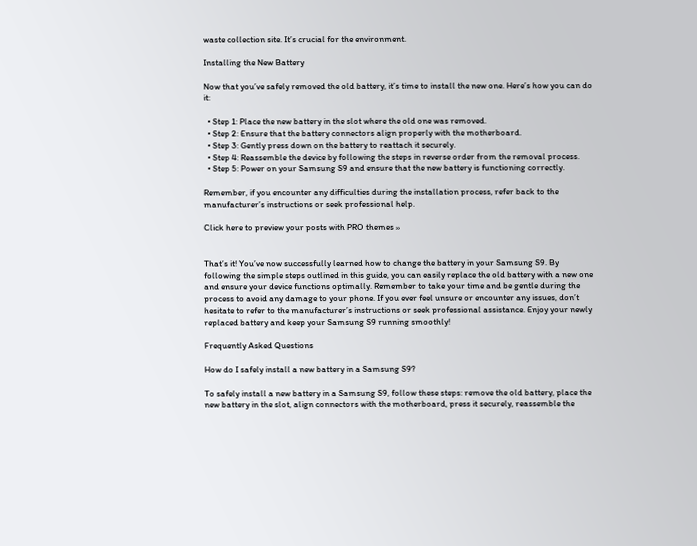waste collection site. It’s crucial for the environment.

Installing the New Battery

Now that you’ve safely removed the old battery, it’s time to install the new one. Here’s how you can do it:

  • Step 1: Place the new battery in the slot where the old one was removed.
  • Step 2: Ensure that the battery connectors align properly with the motherboard.
  • Step 3: Gently press down on the battery to reattach it securely.
  • Step 4: Reassemble the device by following the steps in reverse order from the removal process.
  • Step 5: Power on your Samsung S9 and ensure that the new battery is functioning correctly.

Remember, if you encounter any difficulties during the installation process, refer back to the manufacturer’s instructions or seek professional help.

Click here to preview your posts with PRO themes ››


That’s it! You’ve now successfully learned how to change the battery in your Samsung S9. By following the simple steps outlined in this guide, you can easily replace the old battery with a new one and ensure your device functions optimally. Remember to take your time and be gentle during the process to avoid any damage to your phone. If you ever feel unsure or encounter any issues, don’t hesitate to refer to the manufacturer’s instructions or seek professional assistance. Enjoy your newly replaced battery and keep your Samsung S9 running smoothly!

Frequently Asked Questions

How do I safely install a new battery in a Samsung S9?

To safely install a new battery in a Samsung S9, follow these steps: remove the old battery, place the new battery in the slot, align connectors with the motherboard, press it securely, reassemble the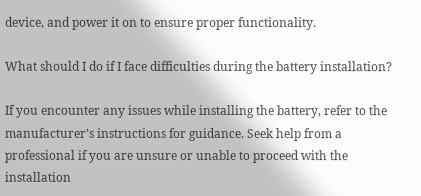device, and power it on to ensure proper functionality.

What should I do if I face difficulties during the battery installation?

If you encounter any issues while installing the battery, refer to the manufacturer’s instructions for guidance. Seek help from a professional if you are unsure or unable to proceed with the installation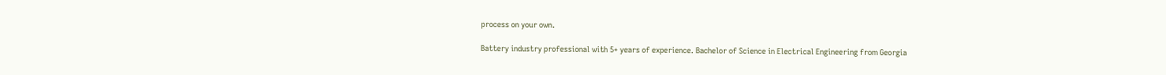process on your own.

Battery industry professional with 5+ years of experience. Bachelor of Science in Electrical Engineering from Georgia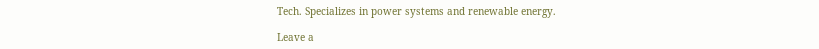Tech. Specializes in power systems and renewable energy.

Leave a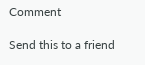Comment

Send this to a friend